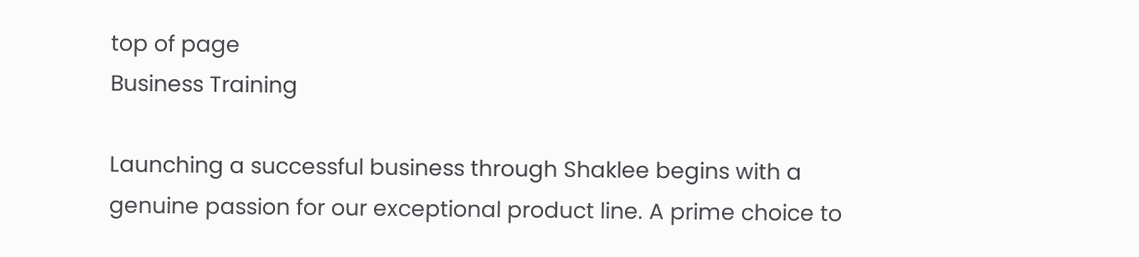top of page
Business Training

Launching a successful business through Shaklee begins with a genuine passion for our exceptional product line. A prime choice to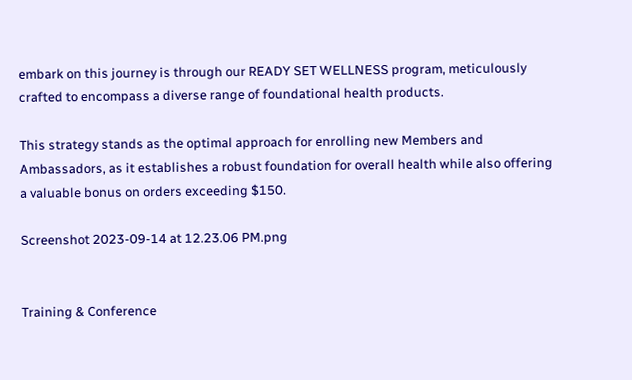embark on this journey is through our READY SET WELLNESS program, meticulously crafted to encompass a diverse range of foundational health products.

This strategy stands as the optimal approach for enrolling new Members and Ambassadors, as it establishes a robust foundation for overall health while also offering a valuable bonus on orders exceeding $150.

Screenshot 2023-09-14 at 12.23.06 PM.png


Training & Conference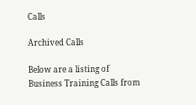Calls

Archived Calls

Below are a listing of Business Training Calls from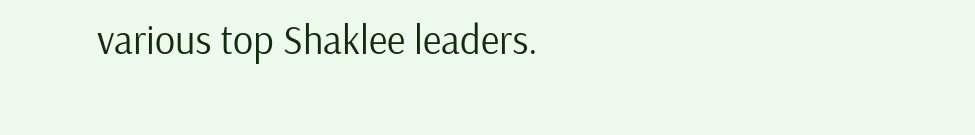various top Shaklee leaders.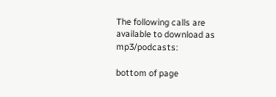The following calls are available to download as mp3/podcasts:

bottom of page